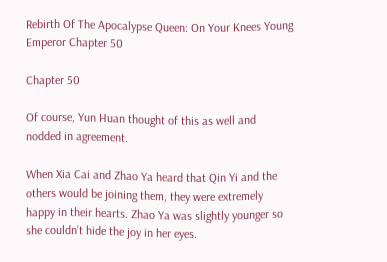Rebirth Of The Apocalypse Queen: On Your Knees Young Emperor Chapter 50

Chapter 50

Of course, Yun Huan thought of this as well and nodded in agreement.

When Xia Cai and Zhao Ya heard that Qin Yi and the others would be joining them, they were extremely happy in their hearts. Zhao Ya was slightly younger so she couldn’t hide the joy in her eyes.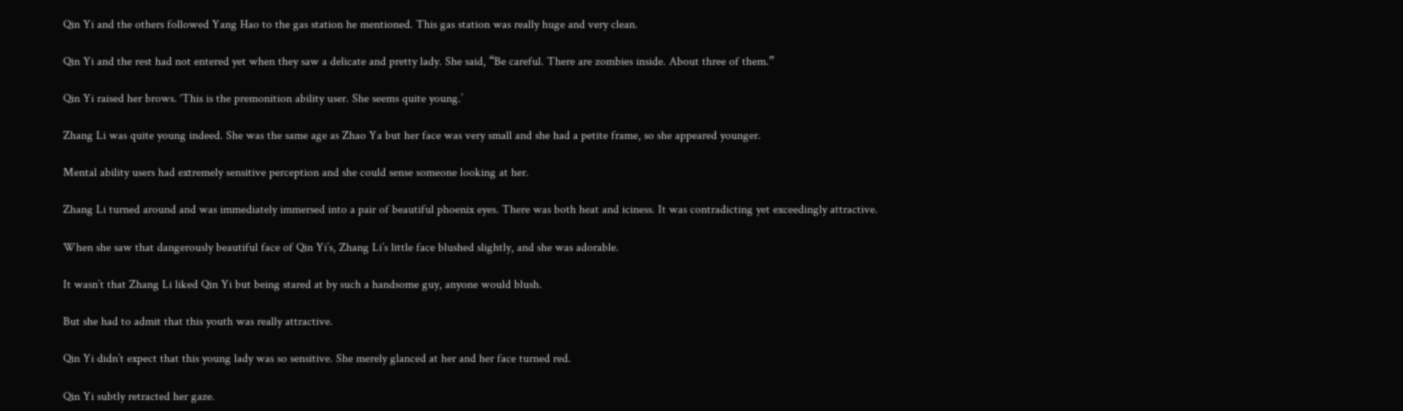Qin Yi and the others followed Yang Hao to the gas station he mentioned. This gas station was really huge and very clean.

Qin Yi and the rest had not entered yet when they saw a delicate and pretty lady. She said, “Be careful. There are zombies inside. About three of them.”

Qin Yi raised her brows. ‘This is the premonition ability user. She seems quite young.’

Zhang Li was quite young indeed. She was the same age as Zhao Ya but her face was very small and she had a petite frame, so she appeared younger.

Mental ability users had extremely sensitive perception and she could sense someone looking at her.

Zhang Li turned around and was immediately immersed into a pair of beautiful phoenix eyes. There was both heat and iciness. It was contradicting yet exceedingly attractive.

When she saw that dangerously beautiful face of Qin Yi’s, Zhang Li’s little face blushed slightly, and she was adorable.

It wasn’t that Zhang Li liked Qin Yi but being stared at by such a handsome guy, anyone would blush.

But she had to admit that this youth was really attractive.

Qin Yi didn’t expect that this young lady was so sensitive. She merely glanced at her and her face turned red.

Qin Yi subtly retracted her gaze.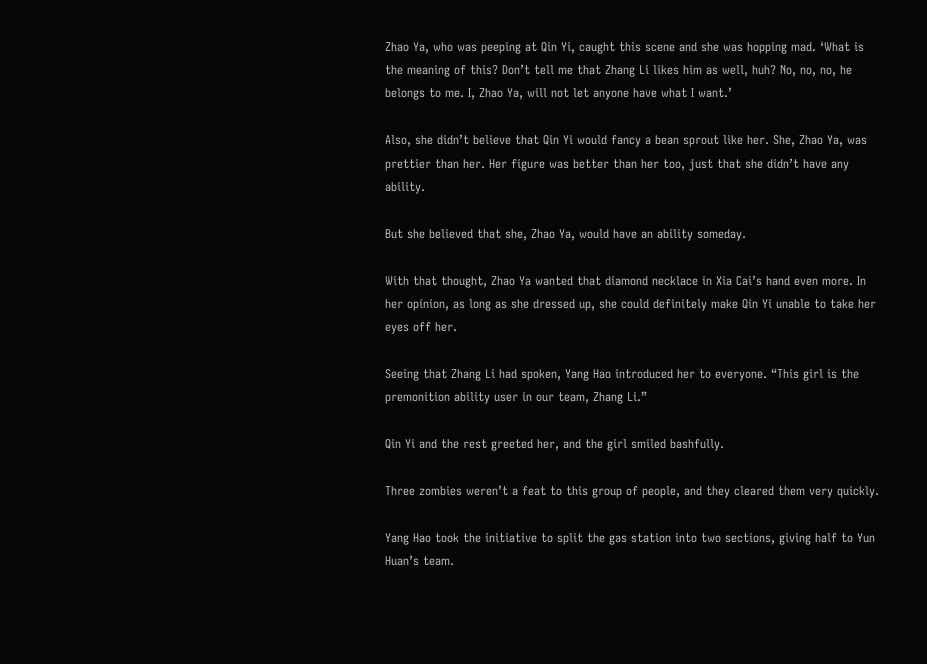Zhao Ya, who was peeping at Qin Yi, caught this scene and she was hopping mad. ‘What is the meaning of this? Don’t tell me that Zhang Li likes him as well, huh? No, no, no, he belongs to me. I, Zhao Ya, will not let anyone have what I want.’

Also, she didn’t believe that Qin Yi would fancy a bean sprout like her. She, Zhao Ya, was prettier than her. Her figure was better than her too, just that she didn’t have any ability.

But she believed that she, Zhao Ya, would have an ability someday.

With that thought, Zhao Ya wanted that diamond necklace in Xia Cai’s hand even more. In her opinion, as long as she dressed up, she could definitely make Qin Yi unable to take her eyes off her.

Seeing that Zhang Li had spoken, Yang Hao introduced her to everyone. “This girl is the premonition ability user in our team, Zhang Li.”

Qin Yi and the rest greeted her, and the girl smiled bashfully.

Three zombies weren’t a feat to this group of people, and they cleared them very quickly.

Yang Hao took the initiative to split the gas station into two sections, giving half to Yun Huan’s team.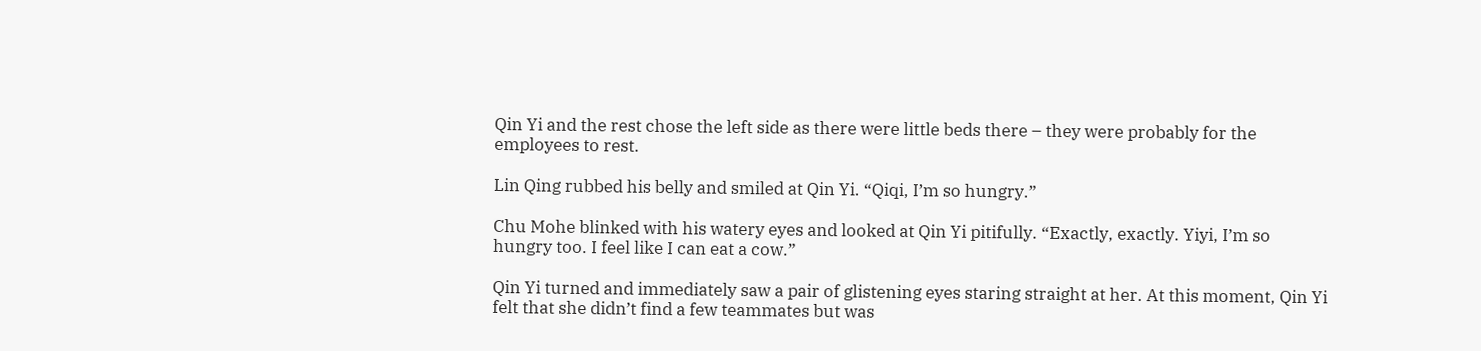Qin Yi and the rest chose the left side as there were little beds there – they were probably for the employees to rest.

Lin Qing rubbed his belly and smiled at Qin Yi. “Qiqi, I’m so hungry.”

Chu Mohe blinked with his watery eyes and looked at Qin Yi pitifully. “Exactly, exactly. Yiyi, I’m so hungry too. I feel like I can eat a cow.”

Qin Yi turned and immediately saw a pair of glistening eyes staring straight at her. At this moment, Qin Yi felt that she didn’t find a few teammates but was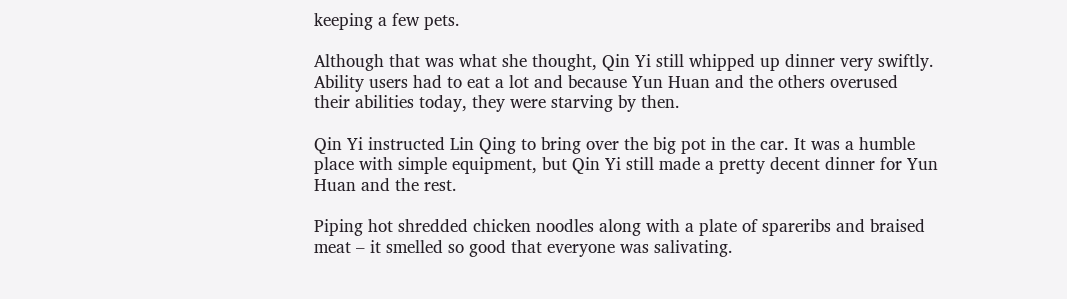keeping a few pets.

Although that was what she thought, Qin Yi still whipped up dinner very swiftly. Ability users had to eat a lot and because Yun Huan and the others overused their abilities today, they were starving by then.

Qin Yi instructed Lin Qing to bring over the big pot in the car. It was a humble place with simple equipment, but Qin Yi still made a pretty decent dinner for Yun Huan and the rest.

Piping hot shredded chicken noodles along with a plate of spareribs and braised meat – it smelled so good that everyone was salivating.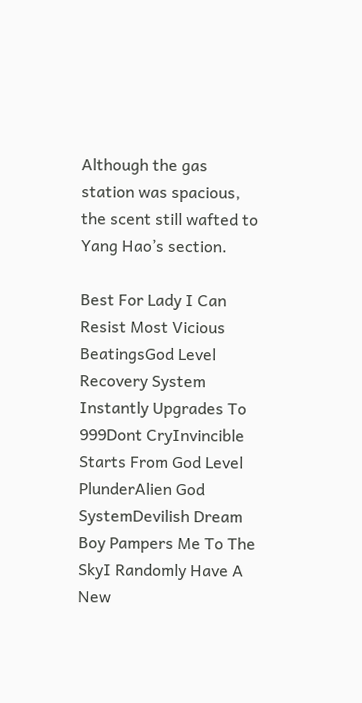Although the gas station was spacious, the scent still wafted to Yang Hao’s section.

Best For Lady I Can Resist Most Vicious BeatingsGod Level Recovery System Instantly Upgrades To 999Dont CryInvincible Starts From God Level PlunderAlien God SystemDevilish Dream Boy Pampers Me To The SkyI Randomly Have A New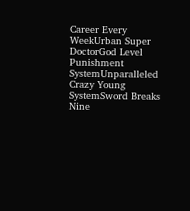Career Every WeekUrban Super DoctorGod Level Punishment SystemUnparalleled Crazy Young SystemSword Breaks Nine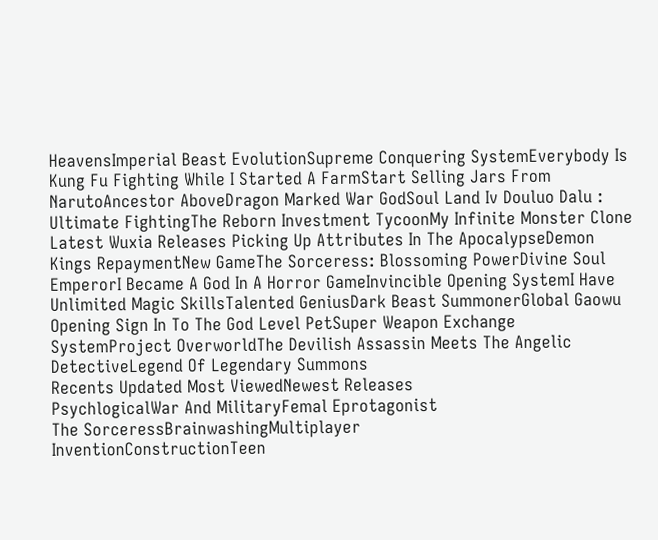HeavensImperial Beast EvolutionSupreme Conquering SystemEverybody Is Kung Fu Fighting While I Started A FarmStart Selling Jars From NarutoAncestor AboveDragon Marked War GodSoul Land Iv Douluo Dalu : Ultimate FightingThe Reborn Investment TycoonMy Infinite Monster Clone
Latest Wuxia Releases Picking Up Attributes In The ApocalypseDemon Kings RepaymentNew GameThe Sorceress: Blossoming PowerDivine Soul EmperorI Became A God In A Horror GameInvincible Opening SystemI Have Unlimited Magic SkillsTalented GeniusDark Beast SummonerGlobal Gaowu Opening Sign In To The God Level PetSuper Weapon Exchange SystemProject OverworldThe Devilish Assassin Meets The Angelic DetectiveLegend Of Legendary Summons
Recents Updated Most ViewedNewest Releases
PsychlogicalWar And MilitaryFemal Eprotagonist
The SorceressBrainwashingMultiplayer
InventionConstructionTeen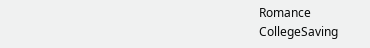Romance
CollegeSaving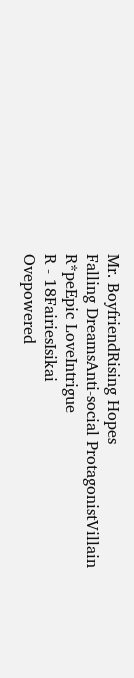Mr. BoyfriendRising Hopes
Falling DreamsAnti-social ProtagonistVillain
R*peEpic LoveIntrigue
R - 18FairiesIsikai
Ovepowered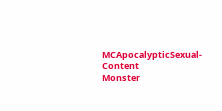MCApocalypticSexual-Content
Monster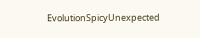EvolutionSpicyUnexpected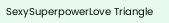SexySuperpowerLove Triangle